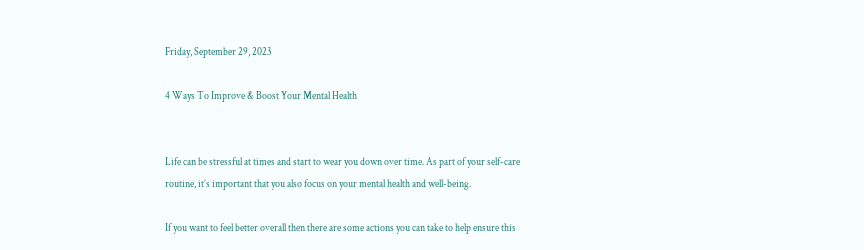Friday, September 29, 2023

4 Ways To Improve & Boost Your Mental Health


Life can be stressful at times and start to wear you down over time. As part of your self-care routine, it’s important that you also focus on your mental health and well-being.

If you want to feel better overall then there are some actions you can take to help ensure this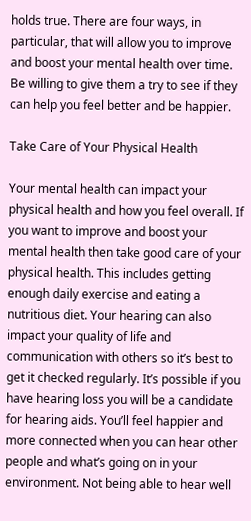holds true. There are four ways, in particular, that will allow you to improve and boost your mental health over time. Be willing to give them a try to see if they can help you feel better and be happier.

Take Care of Your Physical Health

Your mental health can impact your physical health and how you feel overall. If you want to improve and boost your mental health then take good care of your physical health. This includes getting enough daily exercise and eating a nutritious diet. Your hearing can also impact your quality of life and communication with others so it’s best to get it checked regularly. It’s possible if you have hearing loss you will be a candidate for hearing aids. You’ll feel happier and more connected when you can hear other people and what’s going on in your environment. Not being able to hear well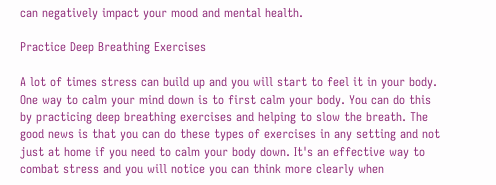can negatively impact your mood and mental health.

Practice Deep Breathing Exercises

A lot of times stress can build up and you will start to feel it in your body. One way to calm your mind down is to first calm your body. You can do this by practicing deep breathing exercises and helping to slow the breath. The good news is that you can do these types of exercises in any setting and not just at home if you need to calm your body down. It's an effective way to combat stress and you will notice you can think more clearly when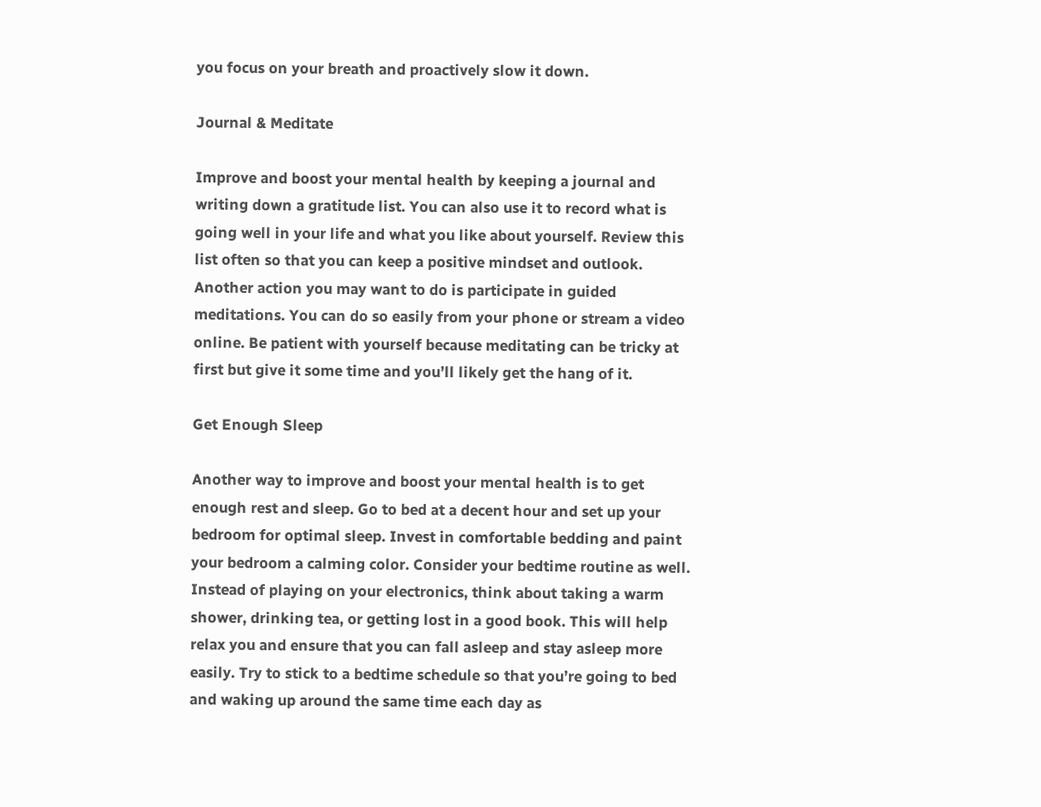you focus on your breath and proactively slow it down.

Journal & Meditate

Improve and boost your mental health by keeping a journal and writing down a gratitude list. You can also use it to record what is going well in your life and what you like about yourself. Review this list often so that you can keep a positive mindset and outlook. Another action you may want to do is participate in guided meditations. You can do so easily from your phone or stream a video online. Be patient with yourself because meditating can be tricky at first but give it some time and you’ll likely get the hang of it.

Get Enough Sleep

Another way to improve and boost your mental health is to get enough rest and sleep. Go to bed at a decent hour and set up your bedroom for optimal sleep. Invest in comfortable bedding and paint your bedroom a calming color. Consider your bedtime routine as well. Instead of playing on your electronics, think about taking a warm shower, drinking tea, or getting lost in a good book. This will help relax you and ensure that you can fall asleep and stay asleep more easily. Try to stick to a bedtime schedule so that you’re going to bed and waking up around the same time each day as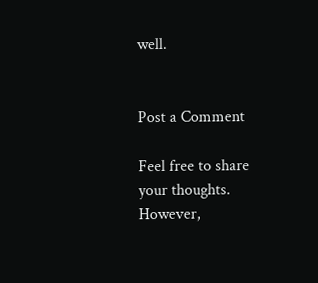well.


Post a Comment

Feel free to share your thoughts. However,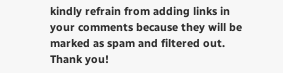kindly refrain from adding links in your comments because they will be marked as spam and filtered out. Thank you!